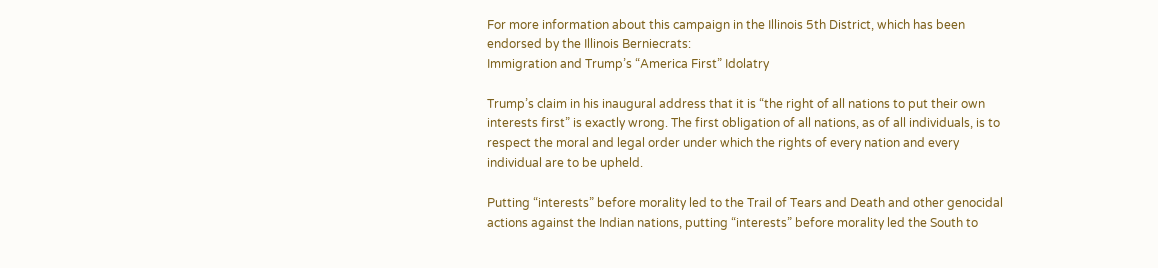For more information about this campaign in the Illinois 5th District, which has been endorsed by the Illinois Berniecrats:
Immigration and Trump’s “America First” Idolatry

Trump’s claim in his inaugural address that it is “the right of all nations to put their own interests first” is exactly wrong. The first obligation of all nations, as of all individuals, is to respect the moral and legal order under which the rights of every nation and every individual are to be upheld.

Putting “interests” before morality led to the Trail of Tears and Death and other genocidal actions against the Indian nations, putting “interests” before morality led the South to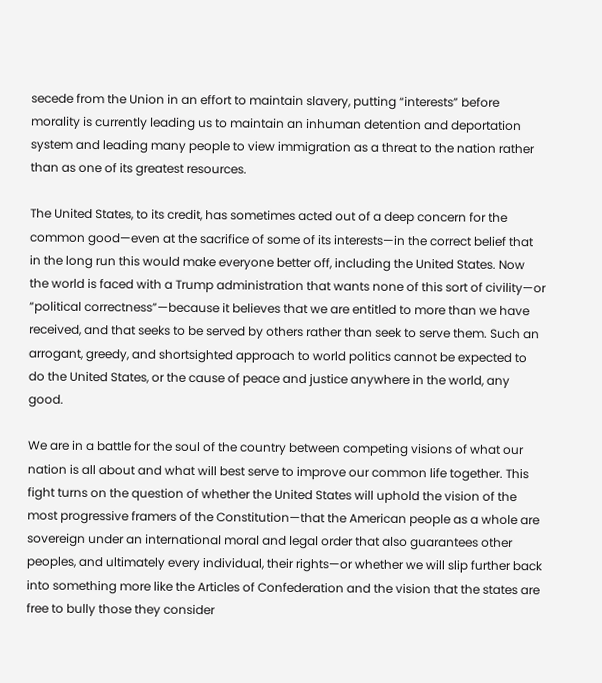secede from the Union in an effort to maintain slavery, putting “interests” before morality is currently leading us to maintain an inhuman detention and deportation system and leading many people to view immigration as a threat to the nation rather than as one of its greatest resources.

The United States, to its credit, has sometimes acted out of a deep concern for the common good—even at the sacrifice of some of its interests—in the correct belief that in the long run this would make everyone better off, including the United States. Now the world is faced with a Trump administration that wants none of this sort of civility—or “political correctness”—because it believes that we are entitled to more than we have received, and that seeks to be served by others rather than seek to serve them. Such an arrogant, greedy, and shortsighted approach to world politics cannot be expected to do the United States, or the cause of peace and justice anywhere in the world, any good.

We are in a battle for the soul of the country between competing visions of what our nation is all about and what will best serve to improve our common life together. This fight turns on the question of whether the United States will uphold the vision of the most progressive framers of the Constitution—that the American people as a whole are sovereign under an international moral and legal order that also guarantees other peoples, and ultimately every individual, their rights—or whether we will slip further back into something more like the Articles of Confederation and the vision that the states are free to bully those they consider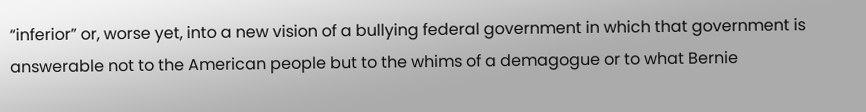“inferior” or, worse yet, into a new vision of a bullying federal government in which that government is answerable not to the American people but to the whims of a demagogue or to what Bernie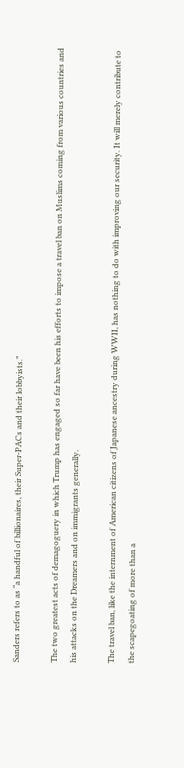Sanders refers to as “a handful of billionaires, their Super-PACs and their lobbyists.”

The two greatest acts of demagoguery in which Trump has engaged so far have been his efforts to impose a travel ban on Muslims coming from various countries and his attacks on the Dreamers and on immigrants generally.

The travel ban, like the internment of American citizens of Japanese ancestry during WWII, has nothing to do with improving our security. It will merely contribute to the scapegoating of more than a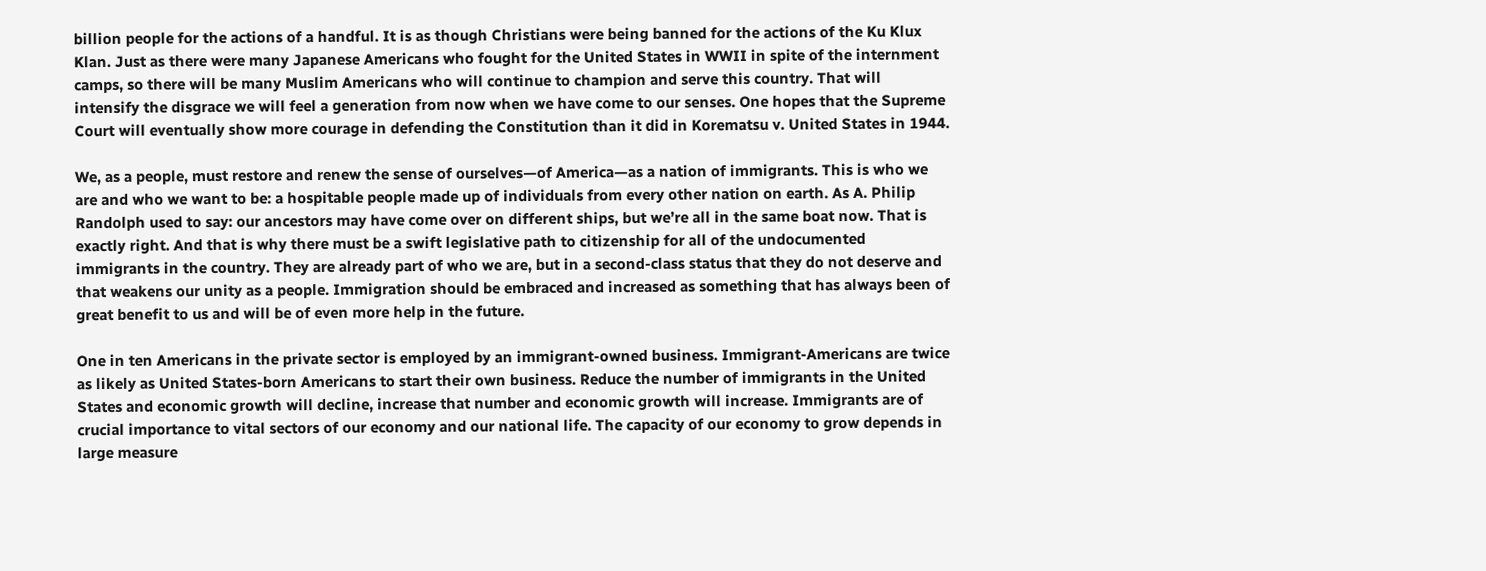billion people for the actions of a handful. It is as though Christians were being banned for the actions of the Ku Klux Klan. Just as there were many Japanese Americans who fought for the United States in WWII in spite of the internment camps, so there will be many Muslim Americans who will continue to champion and serve this country. That will intensify the disgrace we will feel a generation from now when we have come to our senses. One hopes that the Supreme Court will eventually show more courage in defending the Constitution than it did in Korematsu v. United States in 1944.

We, as a people, must restore and renew the sense of ourselves—of America—as a nation of immigrants. This is who we are and who we want to be: a hospitable people made up of individuals from every other nation on earth. As A. Philip Randolph used to say: our ancestors may have come over on different ships, but we’re all in the same boat now. That is exactly right. And that is why there must be a swift legislative path to citizenship for all of the undocumented immigrants in the country. They are already part of who we are, but in a second-class status that they do not deserve and that weakens our unity as a people. Immigration should be embraced and increased as something that has always been of great benefit to us and will be of even more help in the future.

One in ten Americans in the private sector is employed by an immigrant-owned business. Immigrant-Americans are twice as likely as United States-born Americans to start their own business. Reduce the number of immigrants in the United States and economic growth will decline, increase that number and economic growth will increase. Immigrants are of crucial importance to vital sectors of our economy and our national life. The capacity of our economy to grow depends in large measure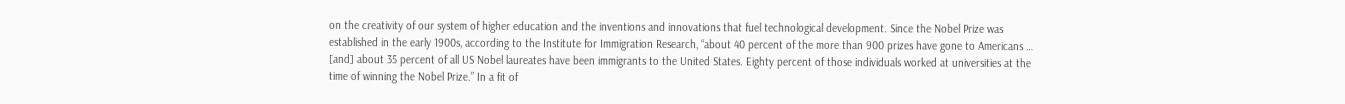on the creativity of our system of higher education and the inventions and innovations that fuel technological development. Since the Nobel Prize was established in the early 1900s, according to the Institute for Immigration Research, “about 40 percent of the more than 900 prizes have gone to Americans … [and] about 35 percent of all US Nobel laureates have been immigrants to the United States. Eighty percent of those individuals worked at universities at the time of winning the Nobel Prize.” In a fit of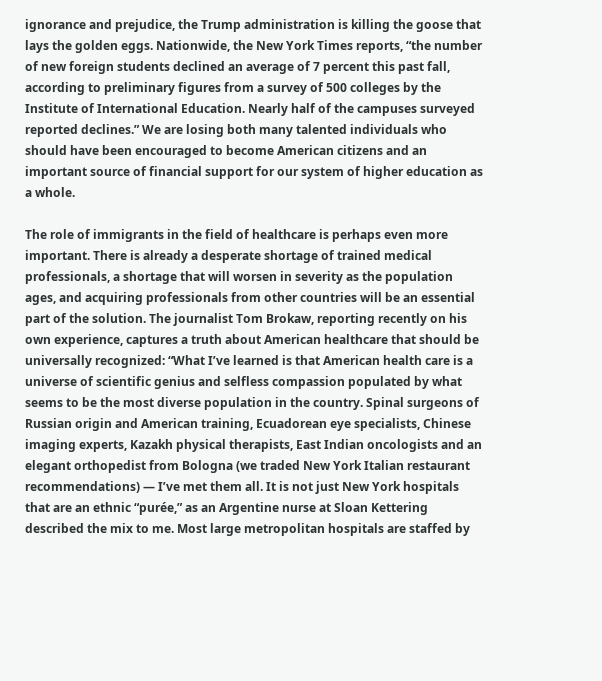ignorance and prejudice, the Trump administration is killing the goose that lays the golden eggs. Nationwide, the New York Times reports, “the number of new foreign students declined an average of 7 percent this past fall, according to preliminary figures from a survey of 500 colleges by the Institute of International Education. Nearly half of the campuses surveyed reported declines.” We are losing both many talented individuals who should have been encouraged to become American citizens and an important source of financial support for our system of higher education as a whole.

The role of immigrants in the field of healthcare is perhaps even more important. There is already a desperate shortage of trained medical professionals, a shortage that will worsen in severity as the population ages, and acquiring professionals from other countries will be an essential part of the solution. The journalist Tom Brokaw, reporting recently on his own experience, captures a truth about American healthcare that should be universally recognized: “What I’ve learned is that American health care is a universe of scientific genius and selfless compassion populated by what seems to be the most diverse population in the country. Spinal surgeons of Russian origin and American training, Ecuadorean eye specialists, Chinese imaging experts, Kazakh physical therapists, East Indian oncologists and an elegant orthopedist from Bologna (we traded New York Italian restaurant recommendations) — I’ve met them all. It is not just New York hospitals that are an ethnic “purée,” as an Argentine nurse at Sloan Kettering described the mix to me. Most large metropolitan hospitals are staffed by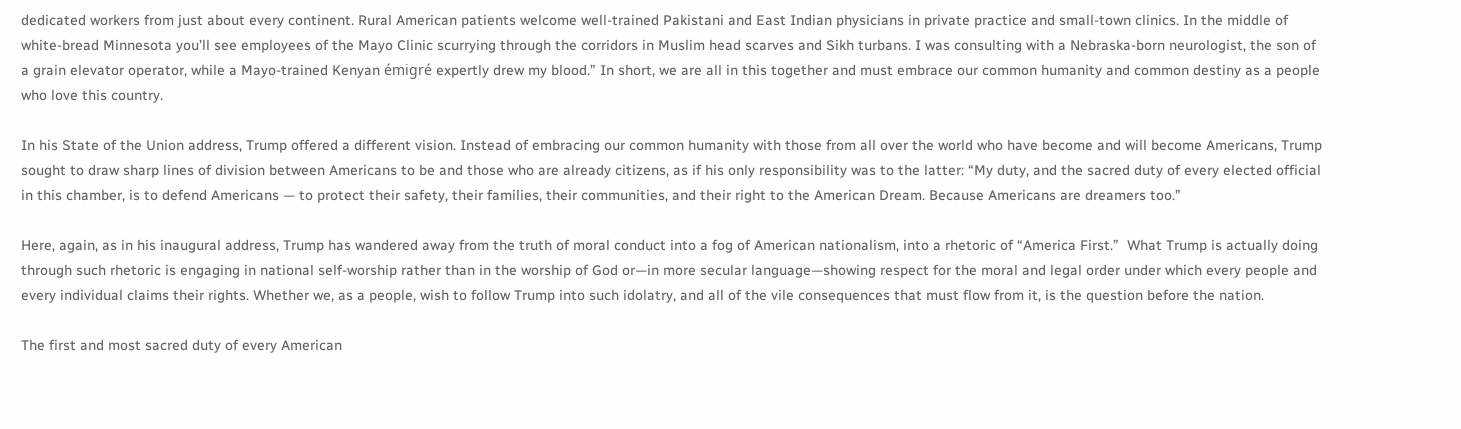dedicated workers from just about every continent. Rural American patients welcome well-trained Pakistani and East Indian physicians in private practice and small-town clinics. In the middle of white-bread Minnesota you’ll see employees of the Mayo Clinic scurrying through the corridors in Muslim head scarves and Sikh turbans. I was consulting with a Nebraska-born neurologist, the son of a grain elevator operator, while a Mayo-trained Kenyan émigré expertly drew my blood.” In short, we are all in this together and must embrace our common humanity and common destiny as a people who love this country.

In his State of the Union address, Trump offered a different vision. Instead of embracing our common humanity with those from all over the world who have become and will become Americans, Trump sought to draw sharp lines of division between Americans to be and those who are already citizens, as if his only responsibility was to the latter: “My duty, and the sacred duty of every elected official in this chamber, is to defend Americans — to protect their safety, their families, their communities, and their right to the American Dream. Because Americans are dreamers too.”

Here, again, as in his inaugural address, Trump has wandered away from the truth of moral conduct into a fog of American nationalism, into a rhetoric of “America First.”  What Trump is actually doing through such rhetoric is engaging in national self-worship rather than in the worship of God or—in more secular language—showing respect for the moral and legal order under which every people and every individual claims their rights. Whether we, as a people, wish to follow Trump into such idolatry, and all of the vile consequences that must flow from it, is the question before the nation.

The first and most sacred duty of every American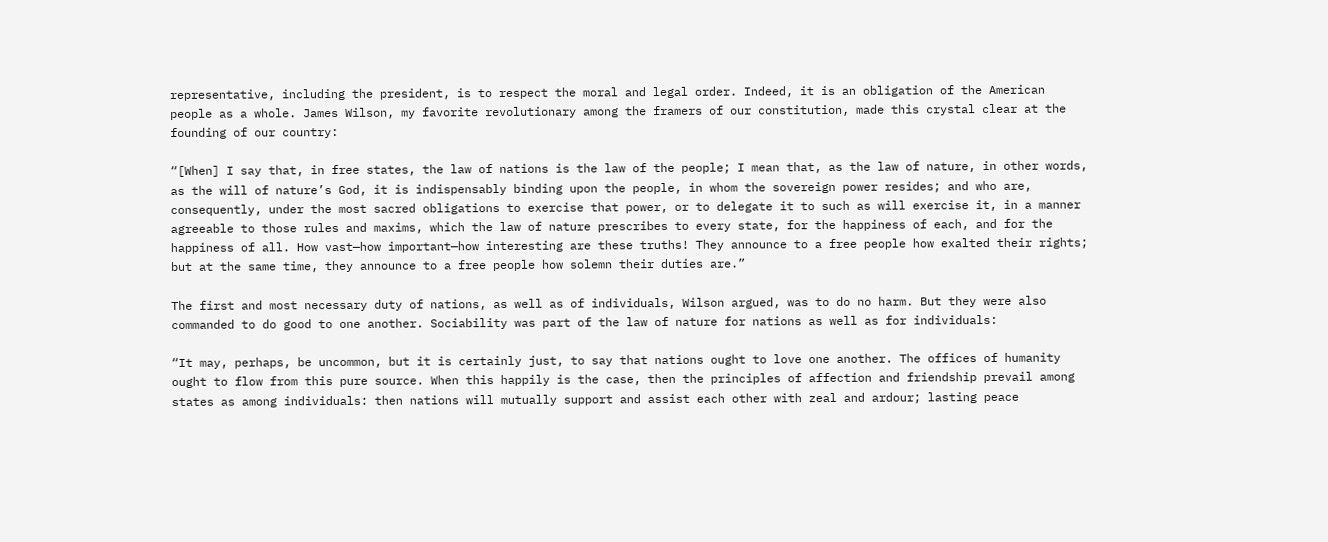representative, including the president, is to respect the moral and legal order. Indeed, it is an obligation of the American people as a whole. James Wilson, my favorite revolutionary among the framers of our constitution, made this crystal clear at the founding of our country:

“[When] I say that, in free states, the law of nations is the law of the people; I mean that, as the law of nature, in other words, as the will of nature’s God, it is indispensably binding upon the people, in whom the sovereign power resides; and who are, consequently, under the most sacred obligations to exercise that power, or to delegate it to such as will exercise it, in a manner agreeable to those rules and maxims, which the law of nature prescribes to every state, for the happiness of each, and for the happiness of all. How vast—how important—how interesting are these truths! They announce to a free people how exalted their rights; but at the same time, they announce to a free people how solemn their duties are.”

The first and most necessary duty of nations, as well as of individuals, Wilson argued, was to do no harm. But they were also commanded to do good to one another. Sociability was part of the law of nature for nations as well as for individuals:

“It may, perhaps, be uncommon, but it is certainly just, to say that nations ought to love one another. The offices of humanity ought to flow from this pure source. When this happily is the case, then the principles of affection and friendship prevail among states as among individuals: then nations will mutually support and assist each other with zeal and ardour; lasting peace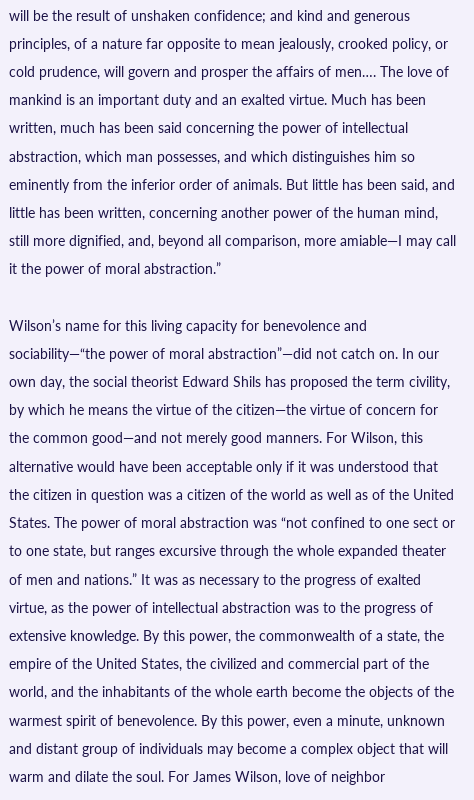will be the result of unshaken confidence; and kind and generous principles, of a nature far opposite to mean jealously, crooked policy, or cold prudence, will govern and prosper the affairs of men…. The love of mankind is an important duty and an exalted virtue. Much has been written, much has been said concerning the power of intellectual abstraction, which man possesses, and which distinguishes him so eminently from the inferior order of animals. But little has been said, and little has been written, concerning another power of the human mind, still more dignified, and, beyond all comparison, more amiable—I may call it the power of moral abstraction.”

Wilson’s name for this living capacity for benevolence and sociability—“the power of moral abstraction”—did not catch on. In our own day, the social theorist Edward Shils has proposed the term civility, by which he means the virtue of the citizen—the virtue of concern for the common good—and not merely good manners. For Wilson, this alternative would have been acceptable only if it was understood that the citizen in question was a citizen of the world as well as of the United States. The power of moral abstraction was “not confined to one sect or to one state, but ranges excursive through the whole expanded theater of men and nations.” It was as necessary to the progress of exalted virtue, as the power of intellectual abstraction was to the progress of extensive knowledge. By this power, the commonwealth of a state, the empire of the United States, the civilized and commercial part of the world, and the inhabitants of the whole earth become the objects of the warmest spirit of benevolence. By this power, even a minute, unknown and distant group of individuals may become a complex object that will warm and dilate the soul. For James Wilson, love of neighbor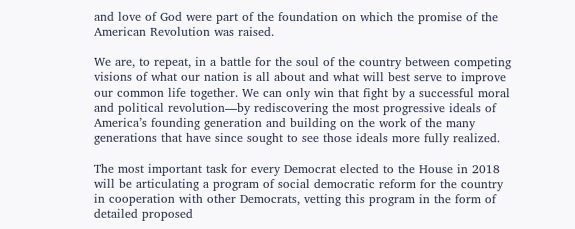and love of God were part of the foundation on which the promise of the American Revolution was raised.

We are, to repeat, in a battle for the soul of the country between competing visions of what our nation is all about and what will best serve to improve our common life together. We can only win that fight by a successful moral and political revolution—by rediscovering the most progressive ideals of America’s founding generation and building on the work of the many generations that have since sought to see those ideals more fully realized.

The most important task for every Democrat elected to the House in 2018 will be articulating a program of social democratic reform for the country in cooperation with other Democrats, vetting this program in the form of detailed proposed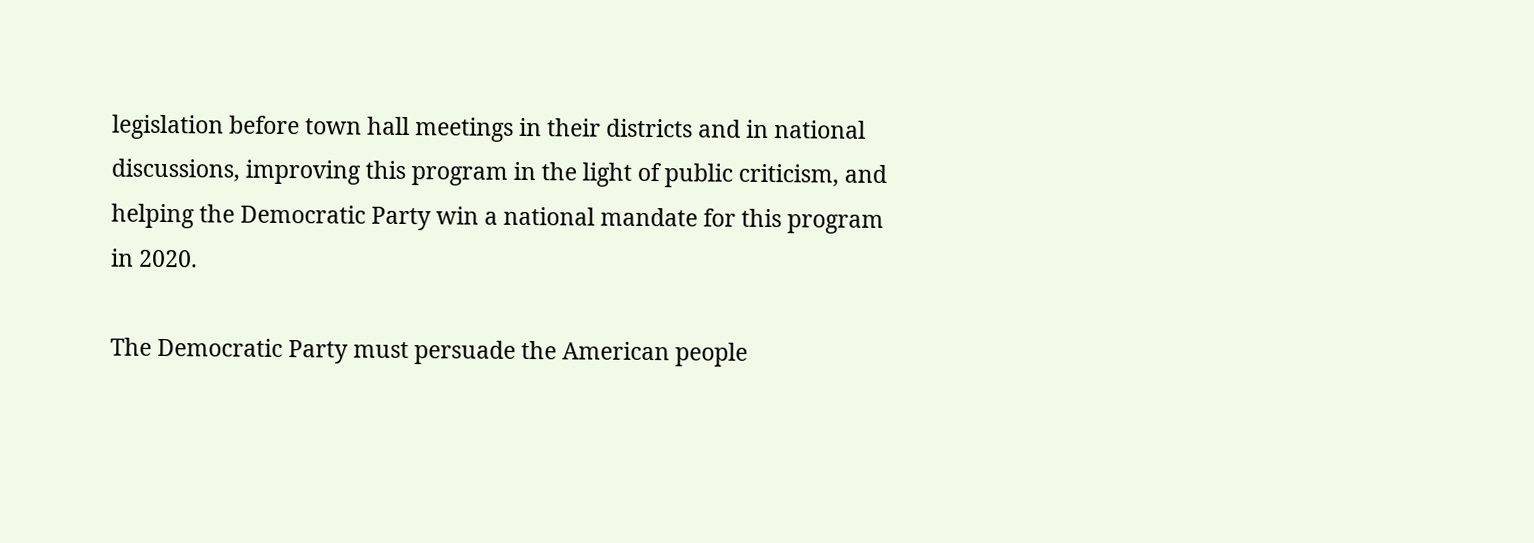legislation before town hall meetings in their districts and in national discussions, improving this program in the light of public criticism, and helping the Democratic Party win a national mandate for this program in 2020.

The Democratic Party must persuade the American people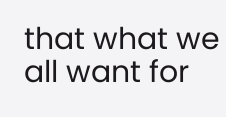that what we all want for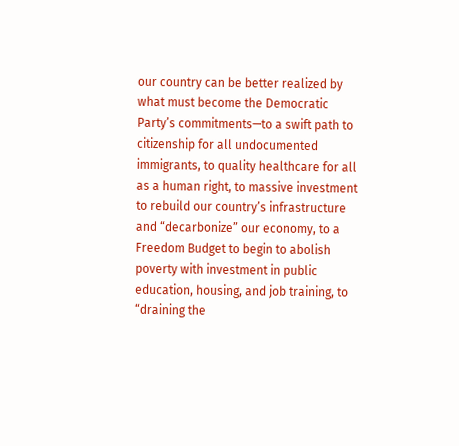our country can be better realized by what must become the Democratic Party’s commitments—to a swift path to citizenship for all undocumented immigrants, to quality healthcare for all as a human right, to massive investment to rebuild our country’s infrastructure and “decarbonize” our economy, to a Freedom Budget to begin to abolish poverty with investment in public education, housing, and job training, to “draining the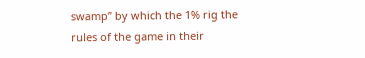swamp” by which the 1% rig the rules of the game in their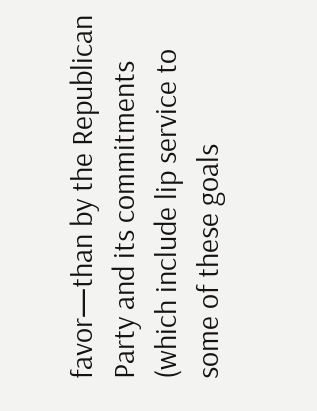favor—than by the Republican Party and its commitments (which include lip service to some of these goals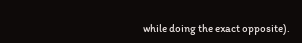while doing the exact opposite).